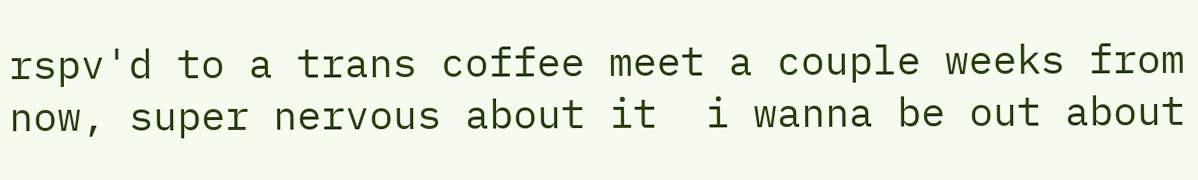rspv'd to a trans coffee meet a couple weeks from now, super nervous about it  i wanna be out about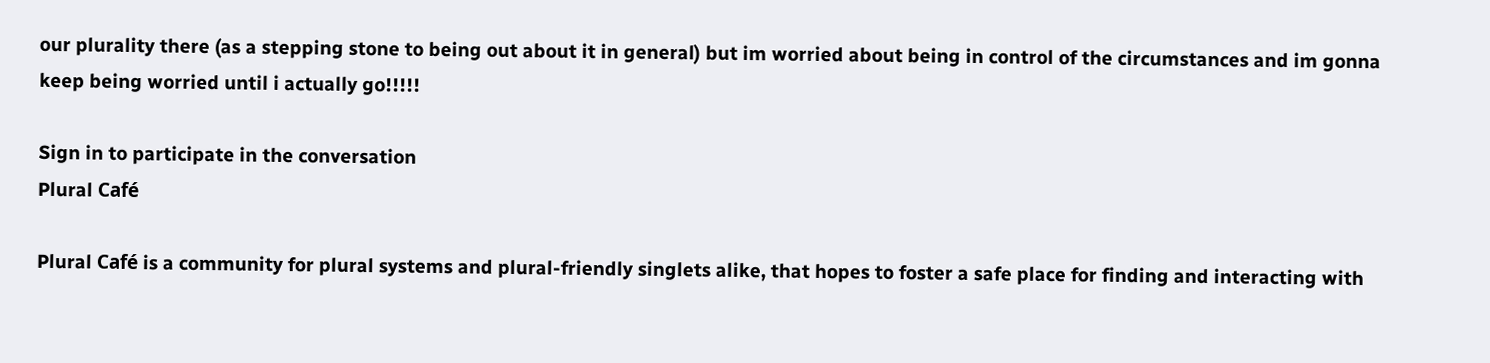our plurality there (as a stepping stone to being out about it in general) but im worried about being in control of the circumstances and im gonna keep being worried until i actually go!!!!!

Sign in to participate in the conversation
Plural Café

Plural Café is a community for plural systems and plural-friendly singlets alike, that hopes to foster a safe place for finding and interacting with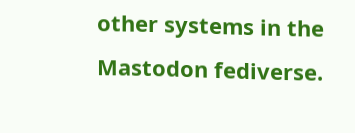other systems in the Mastodon fediverse.